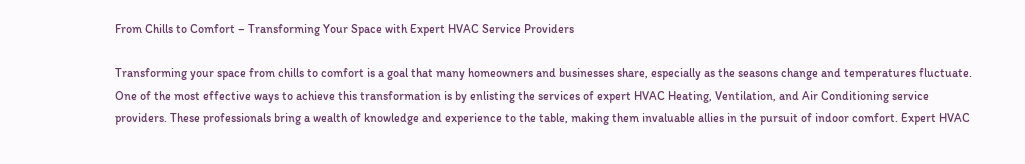From Chills to Comfort – Transforming Your Space with Expert HVAC Service Providers

Transforming your space from chills to comfort is a goal that many homeowners and businesses share, especially as the seasons change and temperatures fluctuate. One of the most effective ways to achieve this transformation is by enlisting the services of expert HVAC Heating, Ventilation, and Air Conditioning service providers. These professionals bring a wealth of knowledge and experience to the table, making them invaluable allies in the pursuit of indoor comfort. Expert HVAC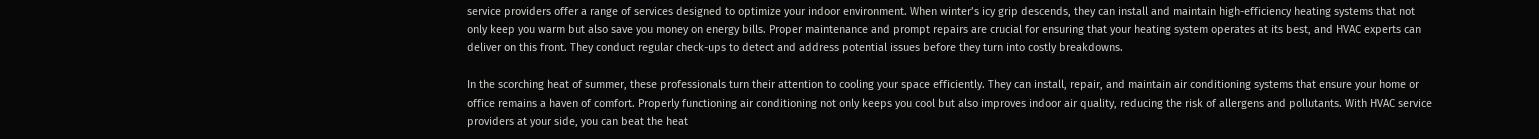service providers offer a range of services designed to optimize your indoor environment. When winter’s icy grip descends, they can install and maintain high-efficiency heating systems that not only keep you warm but also save you money on energy bills. Proper maintenance and prompt repairs are crucial for ensuring that your heating system operates at its best, and HVAC experts can deliver on this front. They conduct regular check-ups to detect and address potential issues before they turn into costly breakdowns.

In the scorching heat of summer, these professionals turn their attention to cooling your space efficiently. They can install, repair, and maintain air conditioning systems that ensure your home or office remains a haven of comfort. Properly functioning air conditioning not only keeps you cool but also improves indoor air quality, reducing the risk of allergens and pollutants. With HVAC service providers at your side, you can beat the heat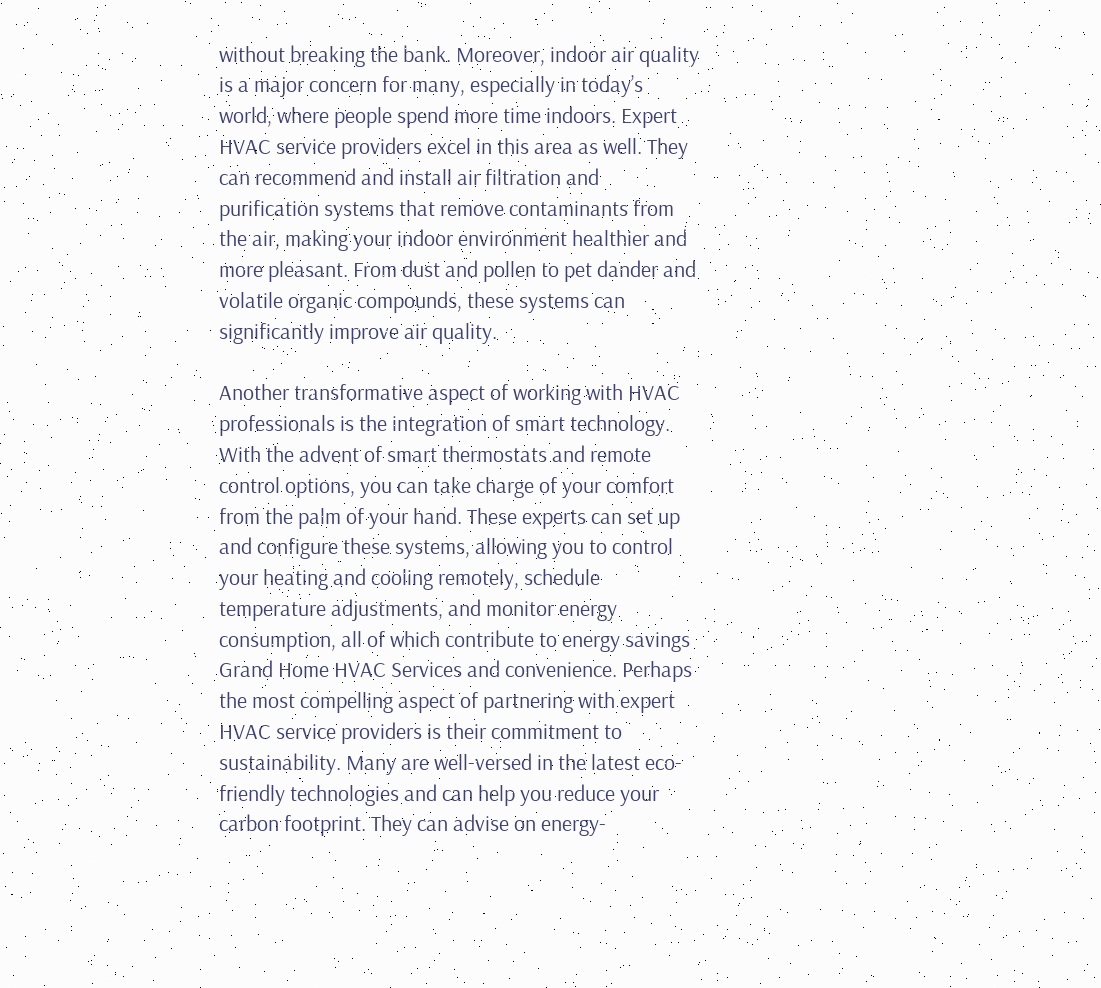without breaking the bank. Moreover, indoor air quality is a major concern for many, especially in today’s world, where people spend more time indoors. Expert HVAC service providers excel in this area as well. They can recommend and install air filtration and purification systems that remove contaminants from the air, making your indoor environment healthier and more pleasant. From dust and pollen to pet dander and volatile organic compounds, these systems can significantly improve air quality.

Another transformative aspect of working with HVAC professionals is the integration of smart technology. With the advent of smart thermostats and remote control options, you can take charge of your comfort from the palm of your hand. These experts can set up and configure these systems, allowing you to control your heating and cooling remotely, schedule temperature adjustments, and monitor energy consumption, all of which contribute to energy savings Grand Home HVAC Services and convenience. Perhaps the most compelling aspect of partnering with expert HVAC service providers is their commitment to sustainability. Many are well-versed in the latest eco-friendly technologies and can help you reduce your carbon footprint. They can advise on energy-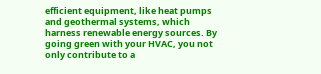efficient equipment, like heat pumps and geothermal systems, which harness renewable energy sources. By going green with your HVAC, you not only contribute to a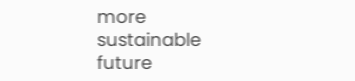more sustainable future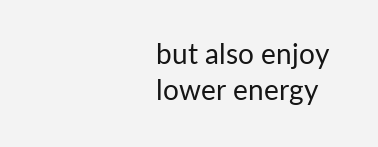but also enjoy lower energy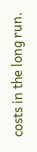costs in the long run.